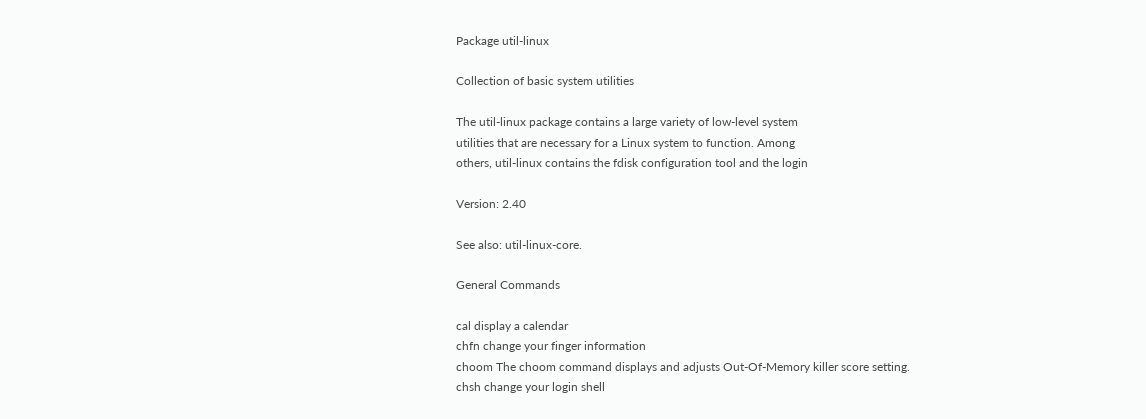Package util-linux

Collection of basic system utilities

The util-linux package contains a large variety of low-level system
utilities that are necessary for a Linux system to function. Among
others, util-linux contains the fdisk configuration tool and the login

Version: 2.40

See also: util-linux-core.

General Commands

cal display a calendar
chfn change your finger information
choom The choom command displays and adjusts Out-Of-Memory killer score setting.
chsh change your login shell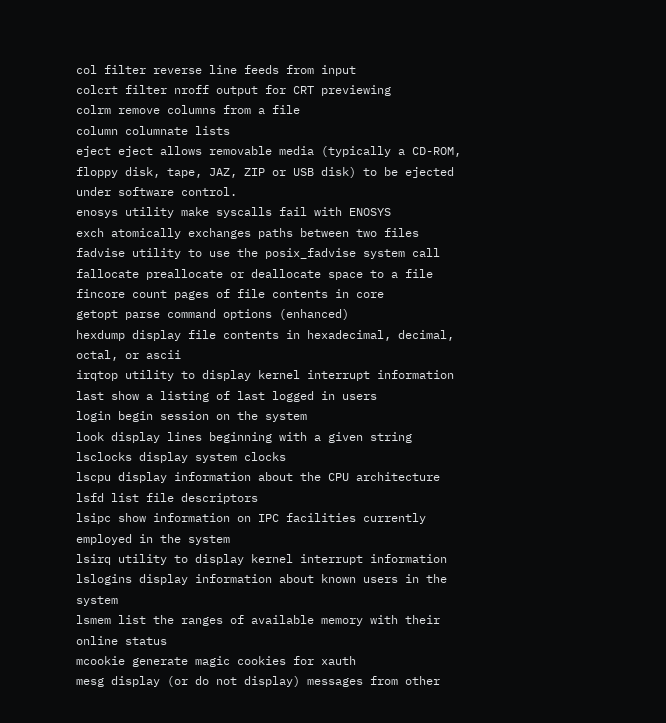col filter reverse line feeds from input
colcrt filter nroff output for CRT previewing
colrm remove columns from a file
column columnate lists
eject eject allows removable media (typically a CD-ROM, floppy disk, tape, JAZ, ZIP or USB disk) to be ejected under software control.
enosys utility make syscalls fail with ENOSYS
exch atomically exchanges paths between two files
fadvise utility to use the posix_fadvise system call
fallocate preallocate or deallocate space to a file
fincore count pages of file contents in core
getopt parse command options (enhanced)
hexdump display file contents in hexadecimal, decimal, octal, or ascii
irqtop utility to display kernel interrupt information
last show a listing of last logged in users
login begin session on the system
look display lines beginning with a given string
lsclocks display system clocks
lscpu display information about the CPU architecture
lsfd list file descriptors
lsipc show information on IPC facilities currently employed in the system
lsirq utility to display kernel interrupt information
lslogins display information about known users in the system
lsmem list the ranges of available memory with their online status
mcookie generate magic cookies for xauth
mesg display (or do not display) messages from other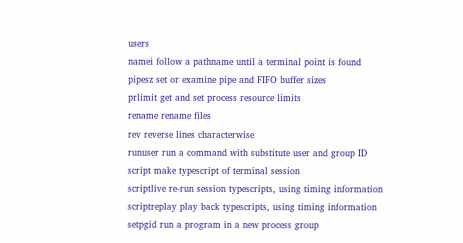users
namei follow a pathname until a terminal point is found
pipesz set or examine pipe and FIFO buffer sizes
prlimit get and set process resource limits
rename rename files
rev reverse lines characterwise
runuser run a command with substitute user and group ID
script make typescript of terminal session
scriptlive re-run session typescripts, using timing information
scriptreplay play back typescripts, using timing information
setpgid run a program in a new process group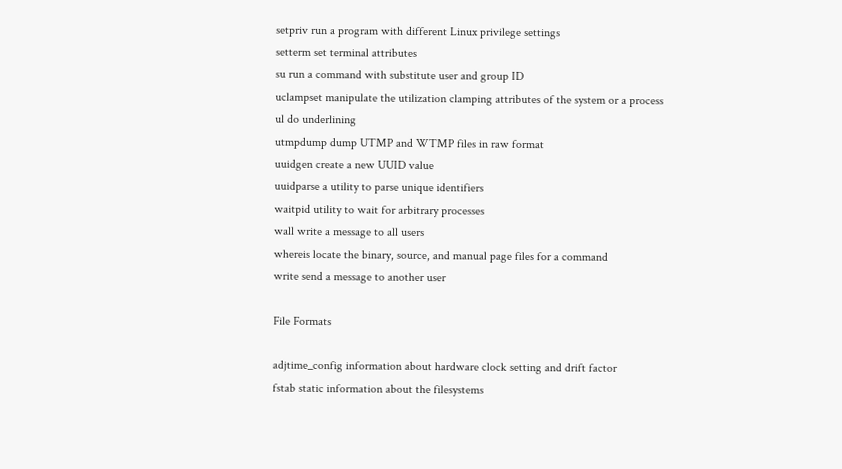setpriv run a program with different Linux privilege settings
setterm set terminal attributes
su run a command with substitute user and group ID
uclampset manipulate the utilization clamping attributes of the system or a process
ul do underlining
utmpdump dump UTMP and WTMP files in raw format
uuidgen create a new UUID value
uuidparse a utility to parse unique identifiers
waitpid utility to wait for arbitrary processes
wall write a message to all users
whereis locate the binary, source, and manual page files for a command
write send a message to another user

File Formats

adjtime_config information about hardware clock setting and drift factor
fstab static information about the filesystems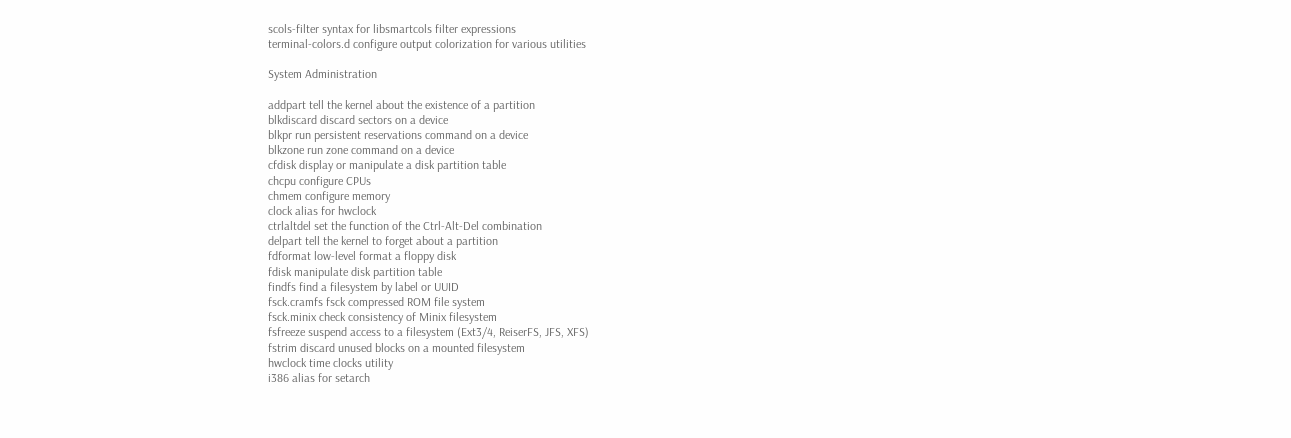scols-filter syntax for libsmartcols filter expressions
terminal-colors.d configure output colorization for various utilities

System Administration

addpart tell the kernel about the existence of a partition
blkdiscard discard sectors on a device
blkpr run persistent reservations command on a device
blkzone run zone command on a device
cfdisk display or manipulate a disk partition table
chcpu configure CPUs
chmem configure memory
clock alias for hwclock
ctrlaltdel set the function of the Ctrl-Alt-Del combination
delpart tell the kernel to forget about a partition
fdformat low-level format a floppy disk
fdisk manipulate disk partition table
findfs find a filesystem by label or UUID
fsck.cramfs fsck compressed ROM file system
fsck.minix check consistency of Minix filesystem
fsfreeze suspend access to a filesystem (Ext3/4, ReiserFS, JFS, XFS)
fstrim discard unused blocks on a mounted filesystem
hwclock time clocks utility
i386 alias for setarch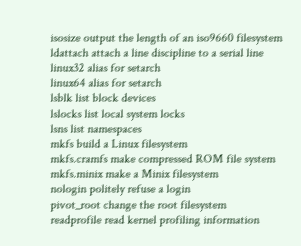isosize output the length of an iso9660 filesystem
ldattach attach a line discipline to a serial line
linux32 alias for setarch
linux64 alias for setarch
lsblk list block devices
lslocks list local system locks
lsns list namespaces
mkfs build a Linux filesystem
mkfs.cramfs make compressed ROM file system
mkfs.minix make a Minix filesystem
nologin politely refuse a login
pivot_root change the root filesystem
readprofile read kernel profiling information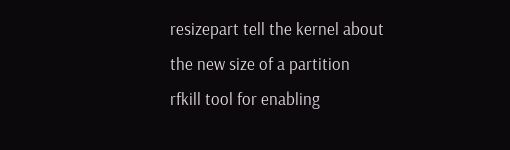resizepart tell the kernel about the new size of a partition
rfkill tool for enabling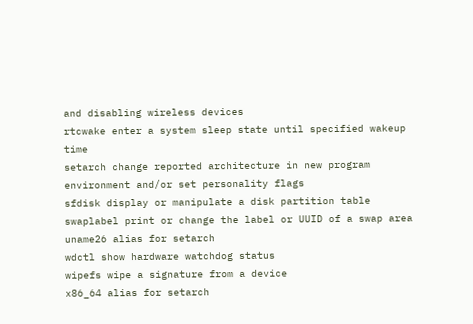and disabling wireless devices
rtcwake enter a system sleep state until specified wakeup time
setarch change reported architecture in new program environment and/or set personality flags
sfdisk display or manipulate a disk partition table
swaplabel print or change the label or UUID of a swap area
uname26 alias for setarch
wdctl show hardware watchdog status
wipefs wipe a signature from a device
x86_64 alias for setarch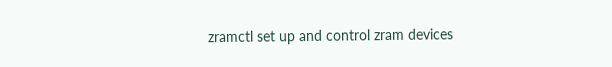zramctl set up and control zram devices